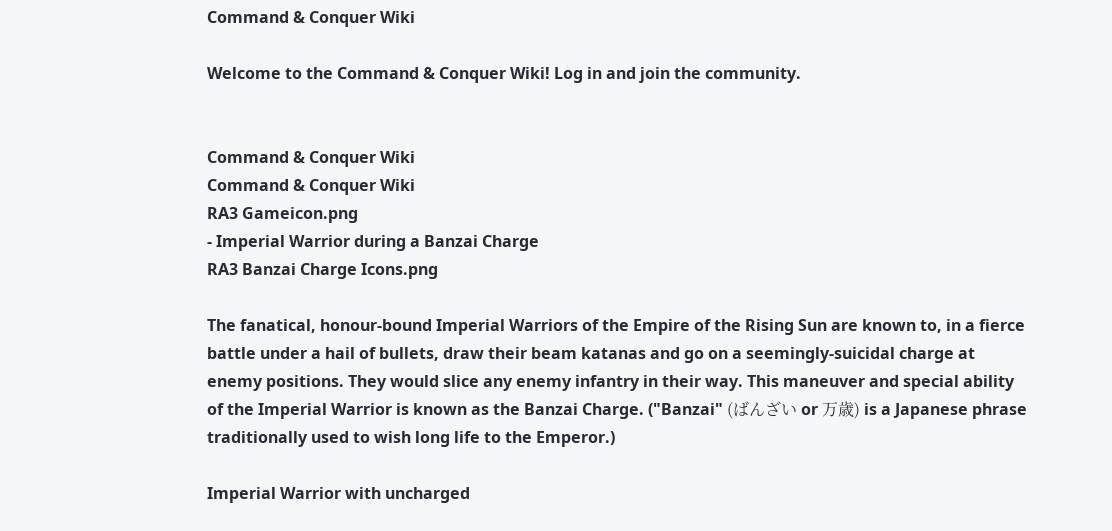Command & Conquer Wiki

Welcome to the Command & Conquer Wiki! Log in and join the community.


Command & Conquer Wiki
Command & Conquer Wiki
RA3 Gameicon.png
- Imperial Warrior during a Banzai Charge
RA3 Banzai Charge Icons.png

The fanatical, honour-bound Imperial Warriors of the Empire of the Rising Sun are known to, in a fierce battle under a hail of bullets, draw their beam katanas and go on a seemingly-suicidal charge at enemy positions. They would slice any enemy infantry in their way. This maneuver and special ability of the Imperial Warrior is known as the Banzai Charge. ("Banzai" (ばんざい or 万歳) is a Japanese phrase traditionally used to wish long life to the Emperor.)

Imperial Warrior with uncharged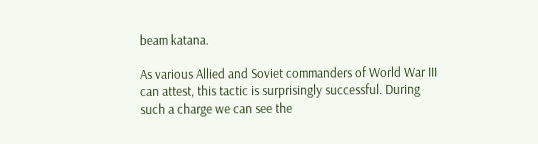beam katana.

As various Allied and Soviet commanders of World War III can attest, this tactic is surprisingly successful. During such a charge we can see the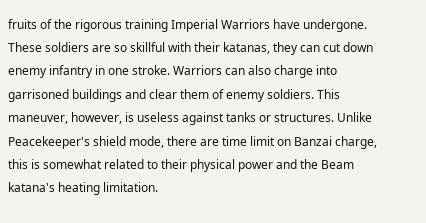fruits of the rigorous training Imperial Warriors have undergone. These soldiers are so skillful with their katanas, they can cut down enemy infantry in one stroke. Warriors can also charge into garrisoned buildings and clear them of enemy soldiers. This maneuver, however, is useless against tanks or structures. Unlike Peacekeeper's shield mode, there are time limit on Banzai charge, this is somewhat related to their physical power and the Beam katana's heating limitation.